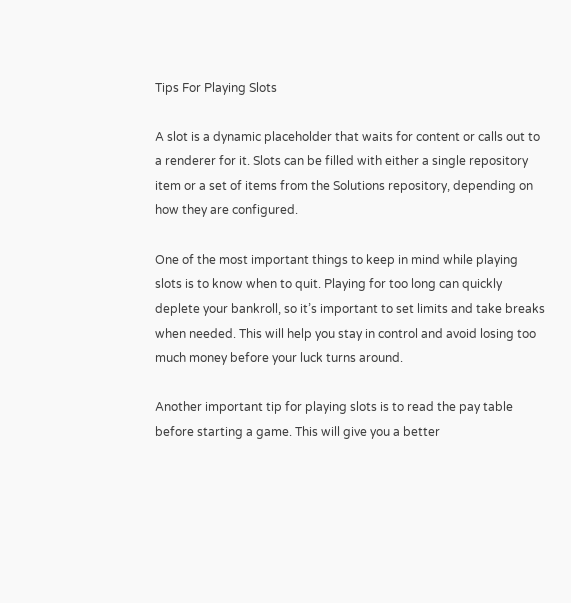Tips For Playing Slots

A slot is a dynamic placeholder that waits for content or calls out to a renderer for it. Slots can be filled with either a single repository item or a set of items from the Solutions repository, depending on how they are configured.

One of the most important things to keep in mind while playing slots is to know when to quit. Playing for too long can quickly deplete your bankroll, so it’s important to set limits and take breaks when needed. This will help you stay in control and avoid losing too much money before your luck turns around.

Another important tip for playing slots is to read the pay table before starting a game. This will give you a better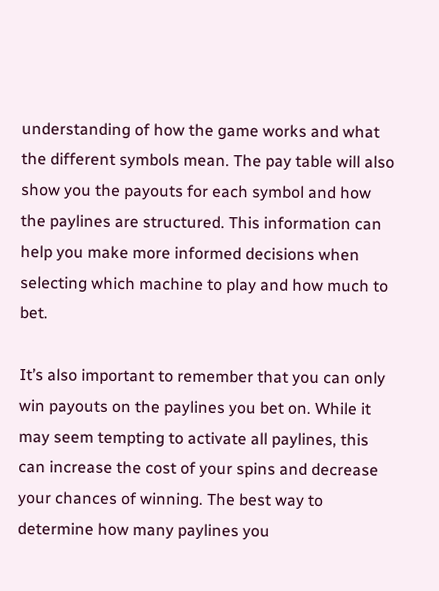understanding of how the game works and what the different symbols mean. The pay table will also show you the payouts for each symbol and how the paylines are structured. This information can help you make more informed decisions when selecting which machine to play and how much to bet.

It’s also important to remember that you can only win payouts on the paylines you bet on. While it may seem tempting to activate all paylines, this can increase the cost of your spins and decrease your chances of winning. The best way to determine how many paylines you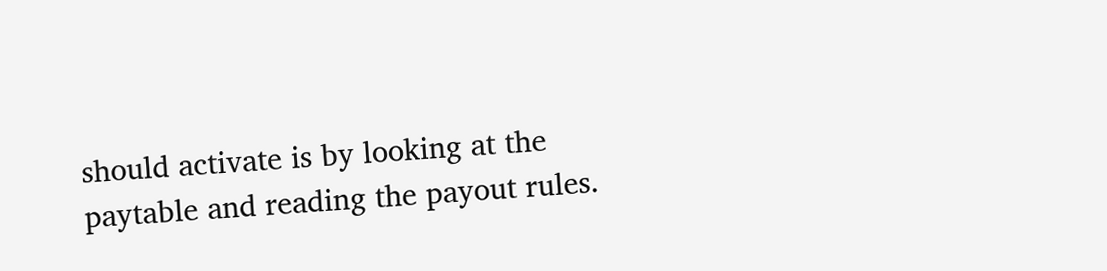should activate is by looking at the paytable and reading the payout rules.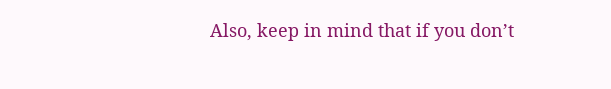Also, keep in mind that if you don’t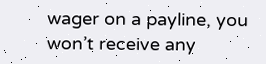wager on a payline, you won’t receive any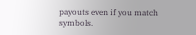payouts even if you match symbols.